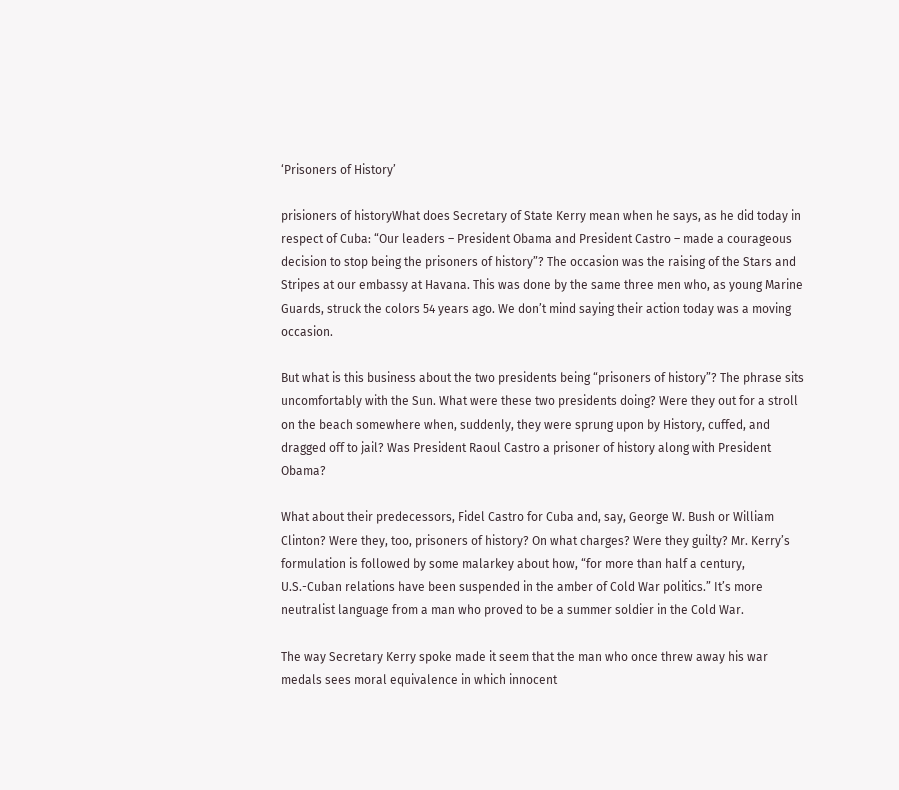‘Prisoners of History’

prisioners of historyWhat does Secretary of State Kerry mean when he says, as he did today in respect of Cuba: “Our leaders – President Obama and President Castro – made a courageous decision to stop being the prisoners of history”? The occasion was the raising of the Stars and Stripes at our embassy at Havana. This was done by the same three men who, as young Marine Guards, struck the colors 54 years ago. We don’t mind saying their action today was a moving occasion.

But what is this business about the two presidents being “prisoners of history”? The phrase sits uncomfortably with the Sun. What were these two presidents doing? Were they out for a stroll on the beach somewhere when, suddenly, they were sprung upon by History, cuffed, and dragged off to jail? Was President Raoul Castro a prisoner of history along with President Obama?

What about their predecessors, Fidel Castro for Cuba and, say, George W. Bush or William Clinton? Were they, too, prisoners of history? On what charges? Were they guilty? Mr. Kerry’s formulation is followed by some malarkey about how, “for more than half a century, U.S.-Cuban relations have been suspended in the amber of Cold War politics.” It’s more neutralist language from a man who proved to be a summer soldier in the Cold War.

The way Secretary Kerry spoke made it seem that the man who once threw away his war medals sees moral equivalence in which innocent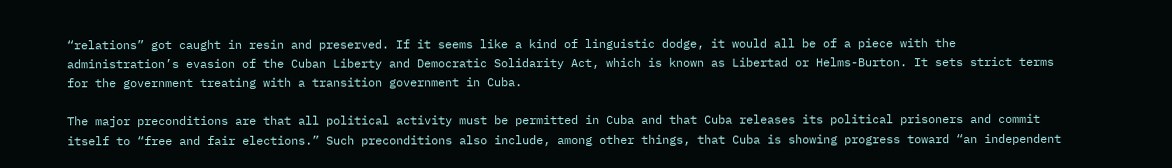“relations” got caught in resin and preserved. If it seems like a kind of linguistic dodge, it would all be of a piece with the administration’s evasion of the Cuban Liberty and Democratic Solidarity Act, which is known as Libertad or Helms-Burton. It sets strict terms for the government treating with a transition government in Cuba.

The major preconditions are that all political activity must be permitted in Cuba and that Cuba releases its political prisoners and commit itself to “free and fair elections.” Such preconditions also include, among other things, that Cuba is showing progress toward “an independent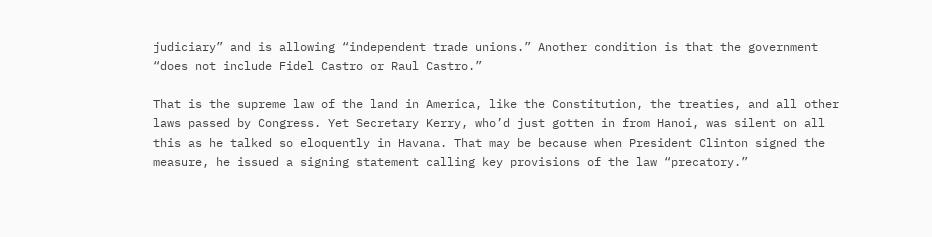judiciary” and is allowing “independent trade unions.” Another condition is that the government “does not include Fidel Castro or Raul Castro.”

That is the supreme law of the land in America, like the Constitution, the treaties, and all other laws passed by Congress. Yet Secretary Kerry, who’d just gotten in from Hanoi, was silent on all this as he talked so eloquently in Havana. That may be because when President Clinton signed the measure, he issued a signing statement calling key provisions of the law “precatory.”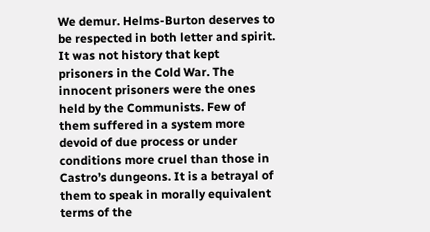We demur. Helms-Burton deserves to be respected in both letter and spirit. It was not history that kept prisoners in the Cold War. The innocent prisoners were the ones held by the Communists. Few of them suffered in a system more devoid of due process or under conditions more cruel than those in Castro’s dungeons. It is a betrayal of them to speak in morally equivalent terms of the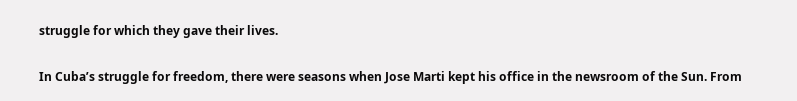struggle for which they gave their lives.

In Cuba’s struggle for freedom, there were seasons when Jose Marti kept his office in the newsroom of the Sun. From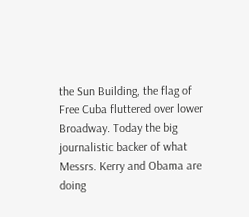the Sun Building, the flag of Free Cuba fluttered over lower Broadway. Today the big journalistic backer of what Messrs. Kerry and Obama are doing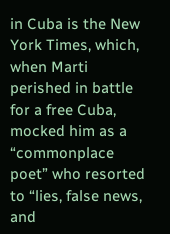in Cuba is the New York Times, which, when Marti perished in battle for a free Cuba, mocked him as a “commonplace poet” who resorted to “lies, false news, and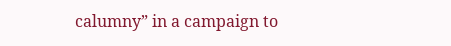calumny” in a campaign to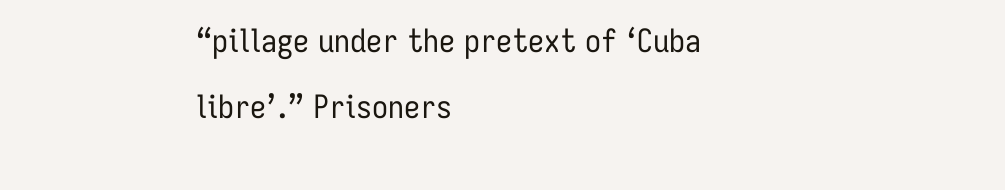“pillage under the pretext of ‘Cuba libre’.” Prisoners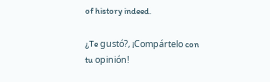of history indeed.

¿Te gustó?, ¡Compártelo con tu opinión!